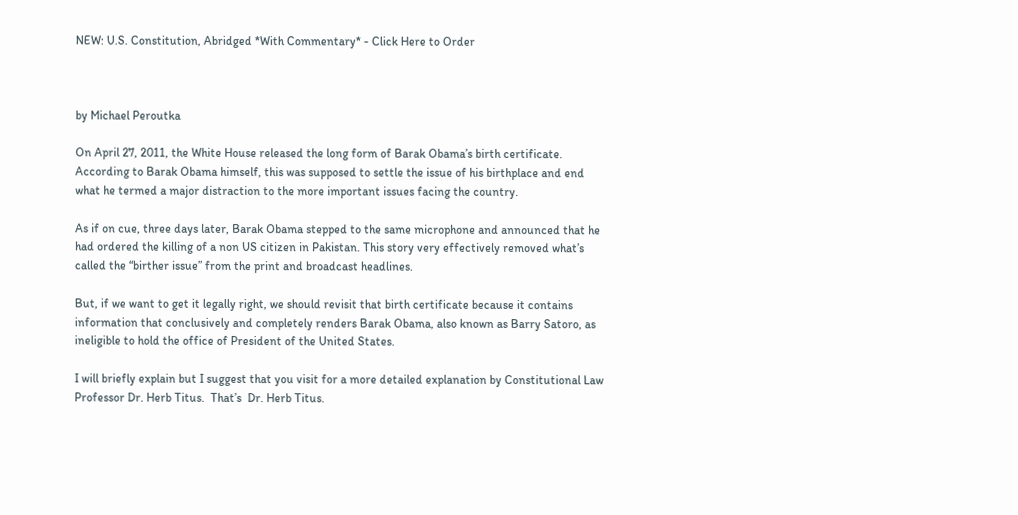NEW: U.S. Constitution, Abridged *With Commentary* - Click Here to Order



by Michael Peroutka

On April 27, 2011, the White House released the long form of Barak Obama’s birth certificate.  According to Barak Obama himself, this was supposed to settle the issue of his birthplace and end what he termed a major distraction to the more important issues facing the country.

As if on cue, three days later, Barak Obama stepped to the same microphone and announced that he had ordered the killing of a non US citizen in Pakistan. This story very effectively removed what’s called the “birther issue” from the print and broadcast headlines.

But, if we want to get it legally right, we should revisit that birth certificate because it contains information that conclusively and completely renders Barak Obama, also known as Barry Satoro, as ineligible to hold the office of President of the United States.

I will briefly explain but I suggest that you visit for a more detailed explanation by Constitutional Law Professor Dr. Herb Titus.  That’s  Dr. Herb Titus.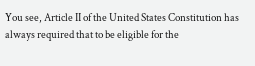You see, Article II of the United States Constitution has always required that to be eligible for the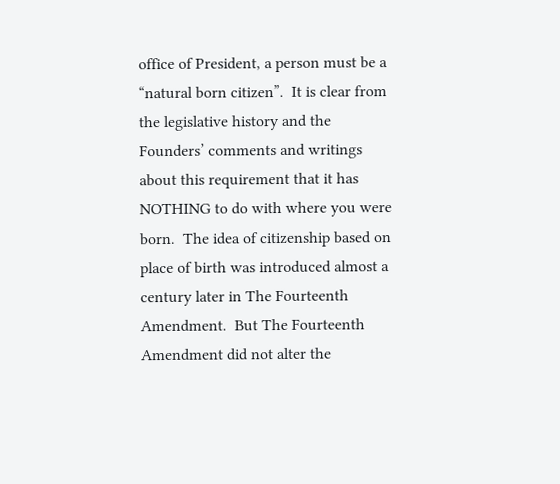office of President, a person must be a “natural born citizen”.  It is clear from the legislative history and the Founders’ comments and writings about this requirement that it has NOTHING to do with where you were born.  The idea of citizenship based on place of birth was introduced almost a century later in The Fourteenth  Amendment.  But The Fourteenth Amendment did not alter the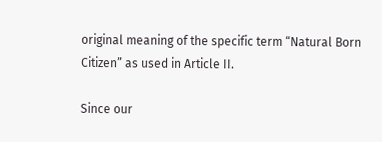original meaning of the specific term “Natural Born Citizen” as used in Article II.

Since our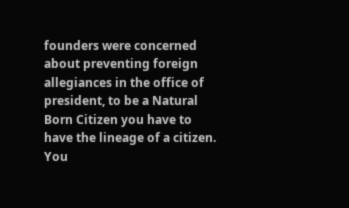founders were concerned about preventing foreign allegiances in the office of president, to be a Natural Born Citizen you have to have the lineage of a citizen.  You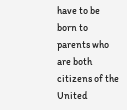have to be born to parents who are both citizens of the United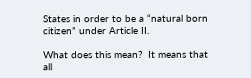States in order to be a “natural born citizen” under Article II.

What does this mean?  It means that all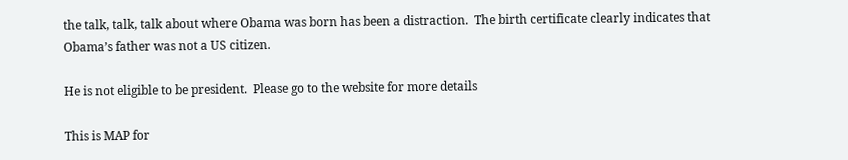the talk, talk, talk about where Obama was born has been a distraction.  The birth certificate clearly indicates that Obama’s father was not a US citizen.

He is not eligible to be president.  Please go to the website for more details

This is MAP for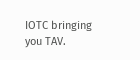IOTC bringing you TAV.